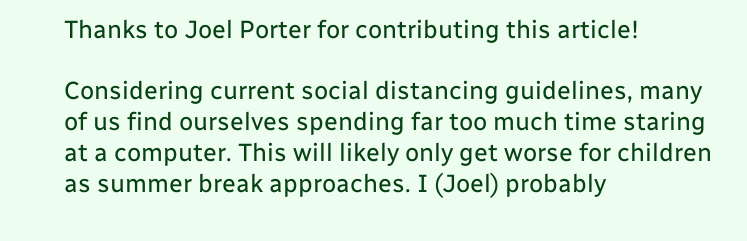Thanks to Joel Porter for contributing this article!

Considering current social distancing guidelines, many of us find ourselves spending far too much time staring at a computer. This will likely only get worse for children as summer break approaches. I (Joel) probably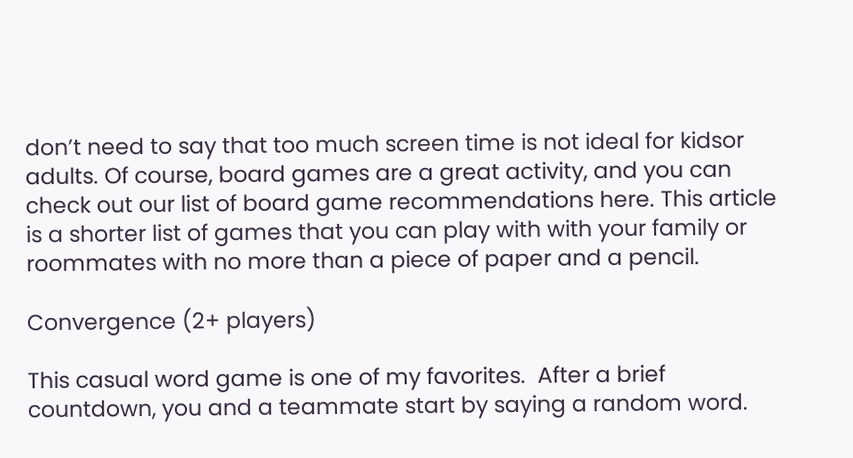don’t need to say that too much screen time is not ideal for kidsor adults. Of course, board games are a great activity, and you can check out our list of board game recommendations here. This article is a shorter list of games that you can play with with your family or roommates with no more than a piece of paper and a pencil.

Convergence (2+ players)

This casual word game is one of my favorites.  After a brief countdown, you and a teammate start by saying a random word.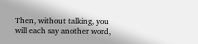Then, without talking, you will each say another word,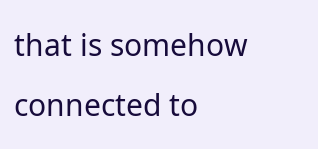that is somehow connected to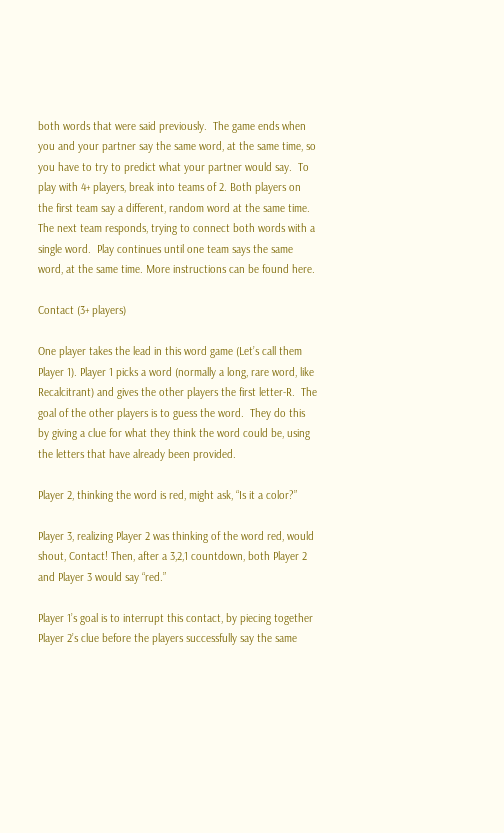both words that were said previously.  The game ends when you and your partner say the same word, at the same time, so you have to try to predict what your partner would say.  To play with 4+ players, break into teams of 2. Both players on the first team say a different, random word at the same time. The next team responds, trying to connect both words with a single word.  Play continues until one team says the same word, at the same time. More instructions can be found here.

Contact (3+ players)

One player takes the lead in this word game (Let’s call them Player 1). Player 1 picks a word (normally a long, rare word, like Recalcitrant) and gives the other players the first letter-R.  The goal of the other players is to guess the word.  They do this by giving a clue for what they think the word could be, using the letters that have already been provided.

Player 2, thinking the word is red, might ask, “Is it a color?”

Player 3, realizing Player 2 was thinking of the word red, would shout, Contact! Then, after a 3,2,1 countdown, both Player 2 and Player 3 would say “red.”

Player 1’s goal is to interrupt this contact, by piecing together Player 2’s clue before the players successfully say the same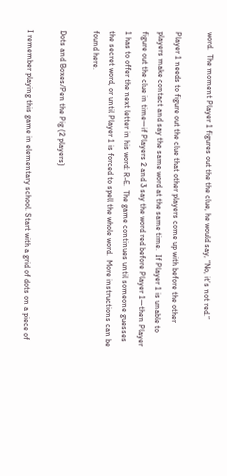word.  The moment Player 1 figures out the the clue, he would say, “No, it’s not red.”

Player 1 needs to figure out the clue that other players come up with before the other players make contact and say the same word at the same time.  If Player 1 is unable to figure out the clue in time—if Players 2 and 3 say the word red before Player 1—then Player 1 has to offer the next letter in his word: R-E.  The game continues until someone guesses the secret word, or until Player 1 is forced to spell the whole word.  More instructions can be found here.

Dots and Boxes/Pen the Pig (2 players)

I remember playing this game in elementary school. Start with a grid of dots on a piece of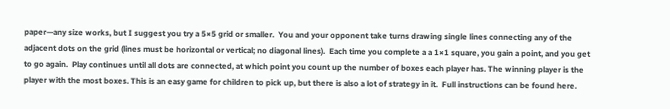paper—any size works, but I suggest you try a 5×5 grid or smaller.  You and your opponent take turns drawing single lines connecting any of the adjacent dots on the grid (lines must be horizontal or vertical; no diagonal lines).  Each time you complete a a 1×1 square, you gain a point, and you get to go again.  Play continues until all dots are connected, at which point you count up the number of boxes each player has. The winning player is the player with the most boxes. This is an easy game for children to pick up, but there is also a lot of strategy in it.  Full instructions can be found here.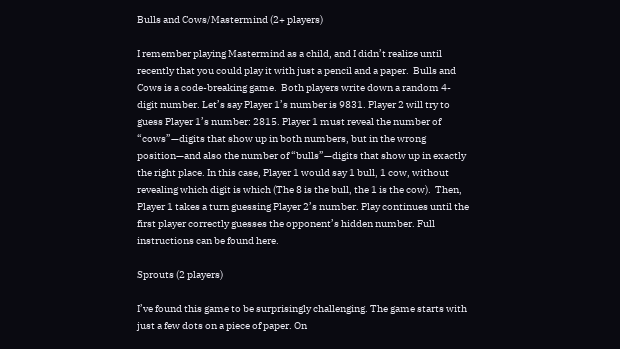Bulls and Cows/Mastermind (2+ players)

I remember playing Mastermind as a child, and I didn’t realize until recently that you could play it with just a pencil and a paper.  Bulls and Cows is a code-breaking game.  Both players write down a random 4-digit number. Let’s say Player 1’s number is 9831. Player 2 will try to guess Player 1’s number: 2815. Player 1 must reveal the number of “cows”—digits that show up in both numbers, but in the wrong position—and also the number of “bulls”—digits that show up in exactly the right place. In this case, Player 1 would say 1 bull, 1 cow, without revealing which digit is which (The 8 is the bull, the 1 is the cow).  Then, Player 1 takes a turn guessing Player 2’s number. Play continues until the first player correctly guesses the opponent’s hidden number. Full instructions can be found here.

Sprouts (2 players)

I’ve found this game to be surprisingly challenging. The game starts with just a few dots on a piece of paper. On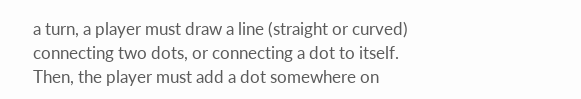a turn, a player must draw a line (straight or curved) connecting two dots, or connecting a dot to itself. Then, the player must add a dot somewhere on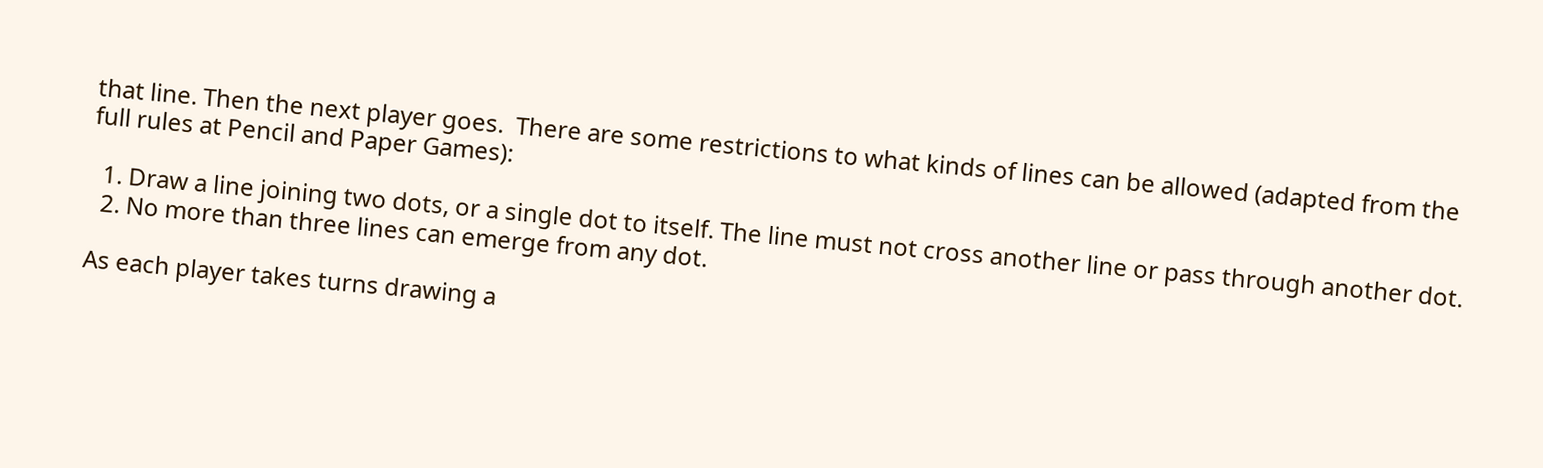that line. Then the next player goes.  There are some restrictions to what kinds of lines can be allowed (adapted from the full rules at Pencil and Paper Games):

  1. Draw a line joining two dots, or a single dot to itself. The line must not cross another line or pass through another dot.
  2. No more than three lines can emerge from any dot.

As each player takes turns drawing a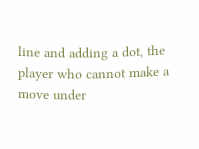line and adding a dot, the player who cannot make a move under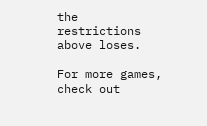the restrictions above loses.

For more games, check out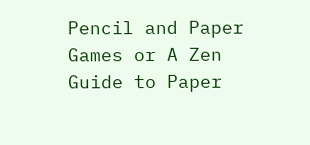Pencil and Paper Games or A Zen Guide to Paper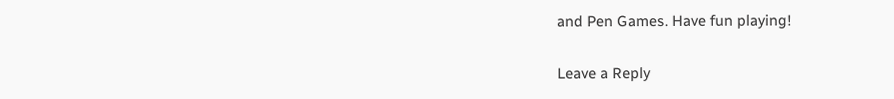and Pen Games. Have fun playing!

Leave a Reply